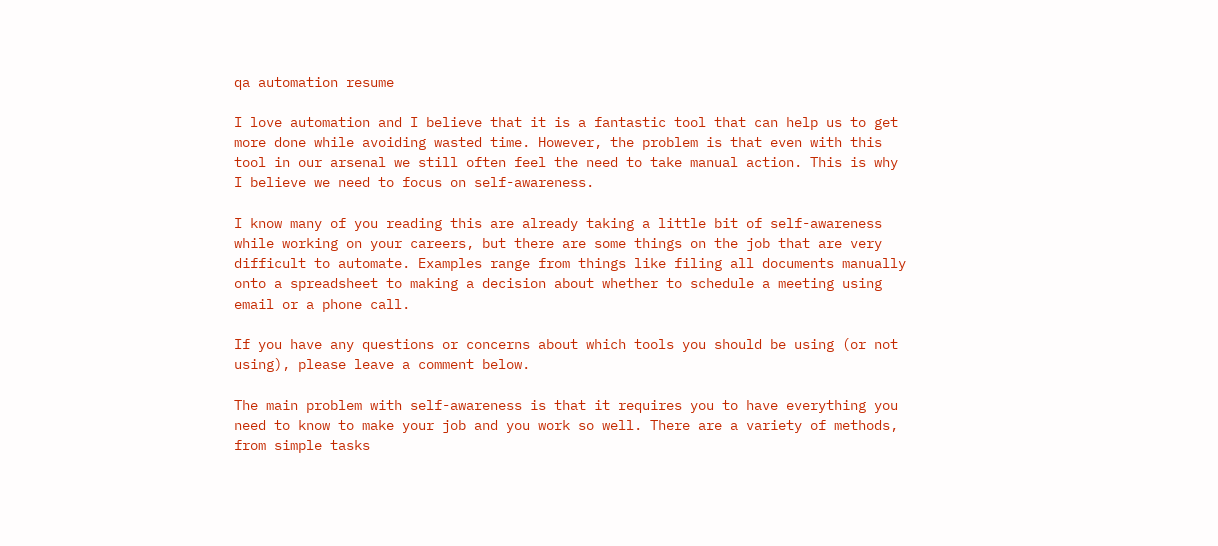qa automation resume

I love automation and I believe that it is a fantastic tool that can help us to get more done while avoiding wasted time. However, the problem is that even with this tool in our arsenal we still often feel the need to take manual action. This is why I believe we need to focus on self-awareness.

I know many of you reading this are already taking a little bit of self-awareness while working on your careers, but there are some things on the job that are very difficult to automate. Examples range from things like filing all documents manually onto a spreadsheet to making a decision about whether to schedule a meeting using email or a phone call.

If you have any questions or concerns about which tools you should be using (or not using), please leave a comment below.

The main problem with self-awareness is that it requires you to have everything you need to know to make your job and you work so well. There are a variety of methods, from simple tasks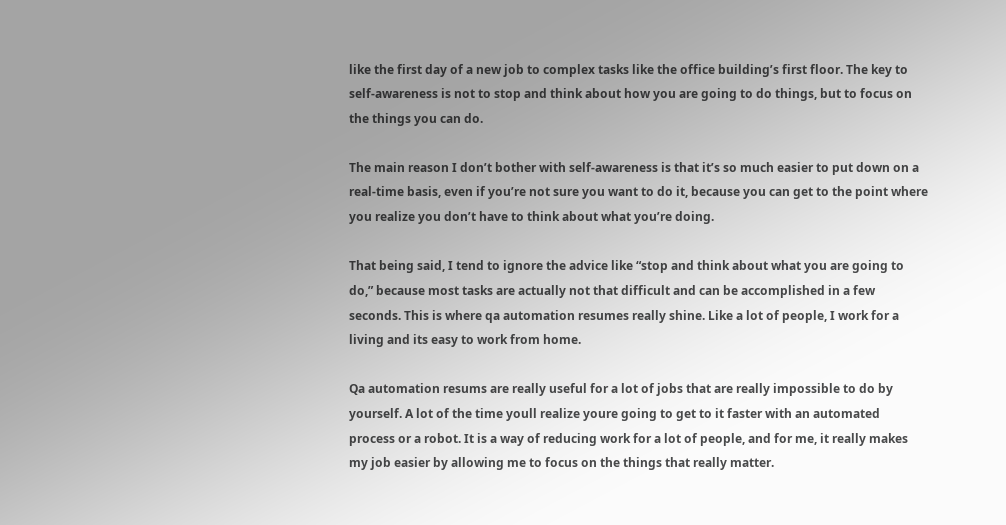like the first day of a new job to complex tasks like the office building’s first floor. The key to self-awareness is not to stop and think about how you are going to do things, but to focus on the things you can do.

The main reason I don’t bother with self-awareness is that it’s so much easier to put down on a real-time basis, even if you’re not sure you want to do it, because you can get to the point where you realize you don’t have to think about what you’re doing.

That being said, I tend to ignore the advice like “stop and think about what you are going to do,” because most tasks are actually not that difficult and can be accomplished in a few seconds. This is where qa automation resumes really shine. Like a lot of people, I work for a living and its easy to work from home.

Qa automation resums are really useful for a lot of jobs that are really impossible to do by yourself. A lot of the time youll realize youre going to get to it faster with an automated process or a robot. It is a way of reducing work for a lot of people, and for me, it really makes my job easier by allowing me to focus on the things that really matter.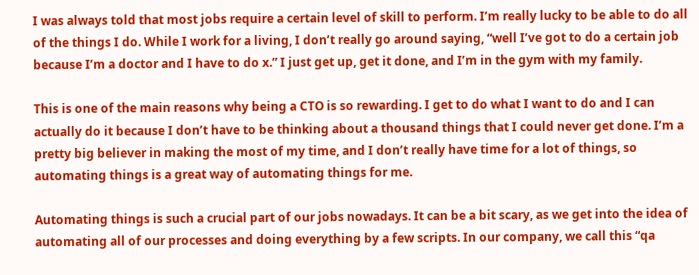I was always told that most jobs require a certain level of skill to perform. I’m really lucky to be able to do all of the things I do. While I work for a living, I don’t really go around saying, “well I’ve got to do a certain job because I’m a doctor and I have to do x.” I just get up, get it done, and I’m in the gym with my family.

This is one of the main reasons why being a CTO is so rewarding. I get to do what I want to do and I can actually do it because I don’t have to be thinking about a thousand things that I could never get done. I’m a pretty big believer in making the most of my time, and I don’t really have time for a lot of things, so automating things is a great way of automating things for me.

Automating things is such a crucial part of our jobs nowadays. It can be a bit scary, as we get into the idea of automating all of our processes and doing everything by a few scripts. In our company, we call this “qa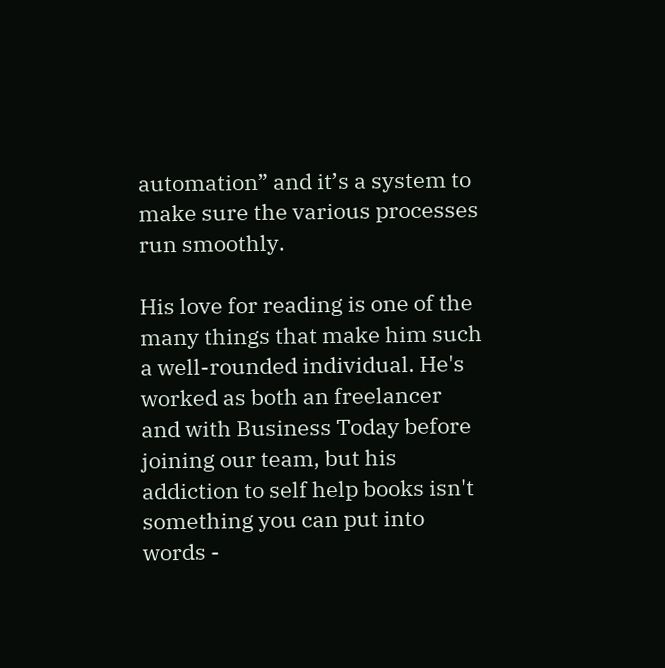automation” and it’s a system to make sure the various processes run smoothly.

His love for reading is one of the many things that make him such a well-rounded individual. He's worked as both an freelancer and with Business Today before joining our team, but his addiction to self help books isn't something you can put into words -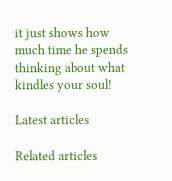it just shows how much time he spends thinking about what kindles your soul!

Latest articles

Related articles